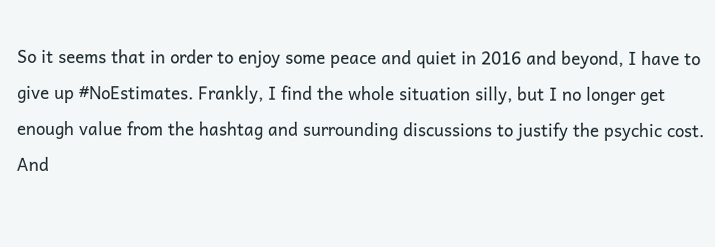So it seems that in order to enjoy some peace and quiet in 2016 and beyond, I have to give up #NoEstimates. Frankly, I find the whole situation silly, but I no longer get enough value from the hashtag and surrounding discussions to justify the psychic cost. And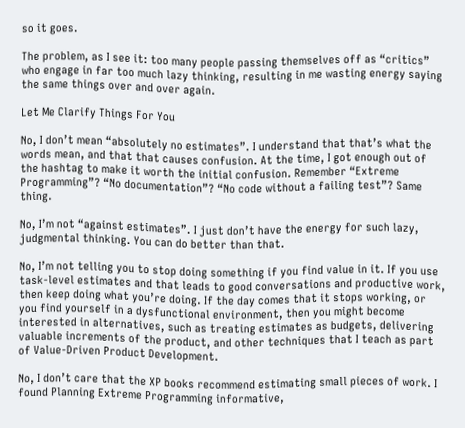so it goes.

The problem, as I see it: too many people passing themselves off as “critics” who engage in far too much lazy thinking, resulting in me wasting energy saying the same things over and over again.

Let Me Clarify Things For You

No, I don’t mean “absolutely no estimates”. I understand that that’s what the words mean, and that that causes confusion. At the time, I got enough out of the hashtag to make it worth the initial confusion. Remember “Extreme Programming”? “No documentation”? “No code without a failing test”? Same thing.

No, I’m not “against estimates”. I just don’t have the energy for such lazy, judgmental thinking. You can do better than that.

No, I’m not telling you to stop doing something if you find value in it. If you use task-level estimates and that leads to good conversations and productive work, then keep doing what you’re doing. If the day comes that it stops working, or you find yourself in a dysfunctional environment, then you might become interested in alternatives, such as treating estimates as budgets, delivering valuable increments of the product, and other techniques that I teach as part of Value-Driven Product Development.

No, I don’t care that the XP books recommend estimating small pieces of work. I found Planning Extreme Programming informative,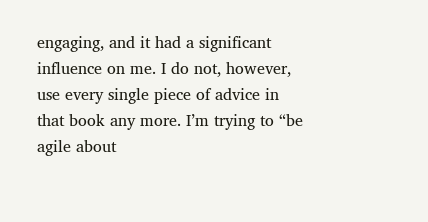engaging, and it had a significant influence on me. I do not, however, use every single piece of advice in that book any more. I’m trying to “be agile about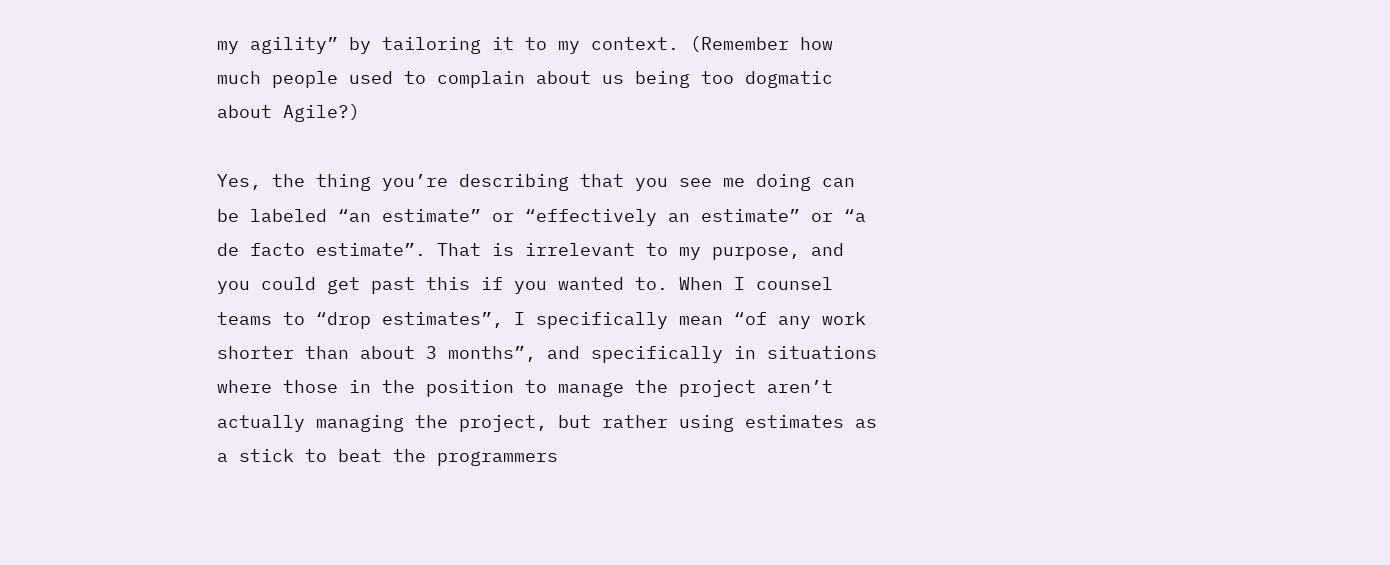my agility” by tailoring it to my context. (Remember how much people used to complain about us being too dogmatic about Agile?)

Yes, the thing you’re describing that you see me doing can be labeled “an estimate” or “effectively an estimate” or “a de facto estimate”. That is irrelevant to my purpose, and you could get past this if you wanted to. When I counsel teams to “drop estimates”, I specifically mean “of any work shorter than about 3 months”, and specifically in situations where those in the position to manage the project aren’t actually managing the project, but rather using estimates as a stick to beat the programmers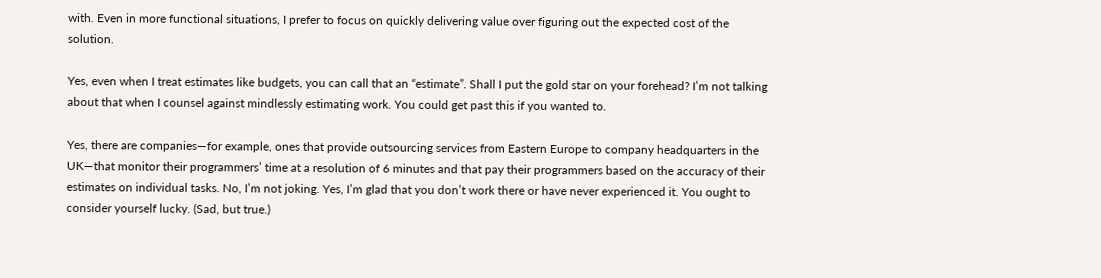with. Even in more functional situations, I prefer to focus on quickly delivering value over figuring out the expected cost of the solution.

Yes, even when I treat estimates like budgets, you can call that an “estimate”. Shall I put the gold star on your forehead? I’m not talking about that when I counsel against mindlessly estimating work. You could get past this if you wanted to.

Yes, there are companies—for example, ones that provide outsourcing services from Eastern Europe to company headquarters in the UK—that monitor their programmers’ time at a resolution of 6 minutes and that pay their programmers based on the accuracy of their estimates on individual tasks. No, I’m not joking. Yes, I’m glad that you don’t work there or have never experienced it. You ought to consider yourself lucky. (Sad, but true.)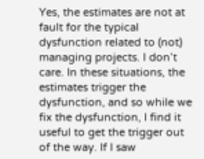Yes, the estimates are not at fault for the typical dysfunction related to (not) managing projects. I don’t care. In these situations, the estimates trigger the dysfunction, and so while we fix the dysfunction, I find it useful to get the trigger out of the way. If I saw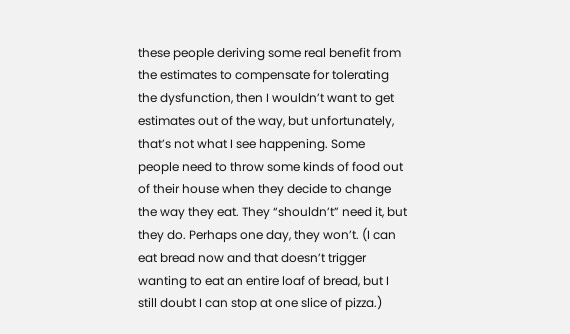these people deriving some real benefit from the estimates to compensate for tolerating the dysfunction, then I wouldn’t want to get estimates out of the way, but unfortunately, that’s not what I see happening. Some people need to throw some kinds of food out of their house when they decide to change the way they eat. They “shouldn’t” need it, but they do. Perhaps one day, they won’t. (I can eat bread now and that doesn’t trigger wanting to eat an entire loaf of bread, but I still doubt I can stop at one slice of pizza.)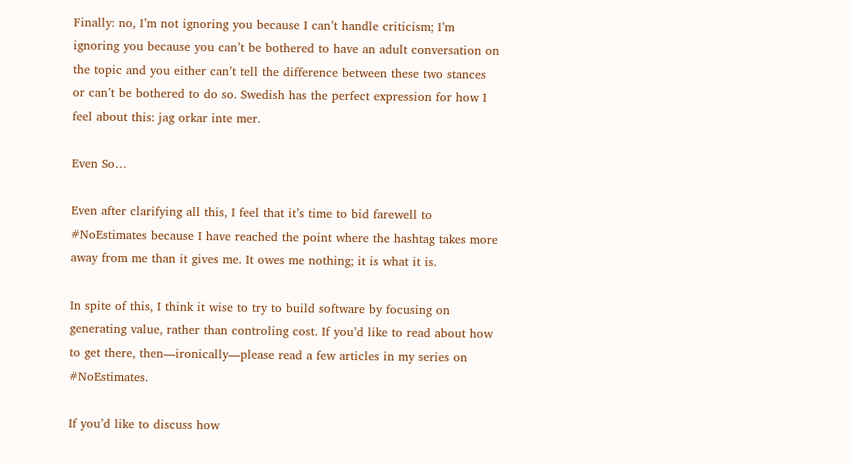Finally: no, I’m not ignoring you because I can’t handle criticism; I’m ignoring you because you can’t be bothered to have an adult conversation on the topic and you either can’t tell the difference between these two stances or can’t be bothered to do so. Swedish has the perfect expression for how I feel about this: jag orkar inte mer.

Even So…

Even after clarifying all this, I feel that it’s time to bid farewell to #NoEstimates because I have reached the point where the hashtag takes more away from me than it gives me. It owes me nothing; it is what it is.

In spite of this, I think it wise to try to build software by focusing on generating value, rather than controling cost. If you’d like to read about how to get there, then—ironically—please read a few articles in my series on #NoEstimates.

If you’d like to discuss how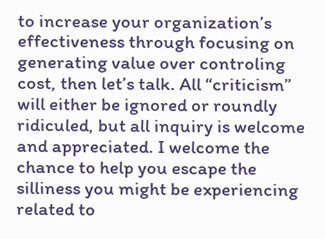to increase your organization’s effectiveness through focusing on generating value over controling cost, then let’s talk. All “criticism” will either be ignored or roundly ridiculed, but all inquiry is welcome and appreciated. I welcome the chance to help you escape the silliness you might be experiencing related to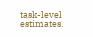task-level estimates.